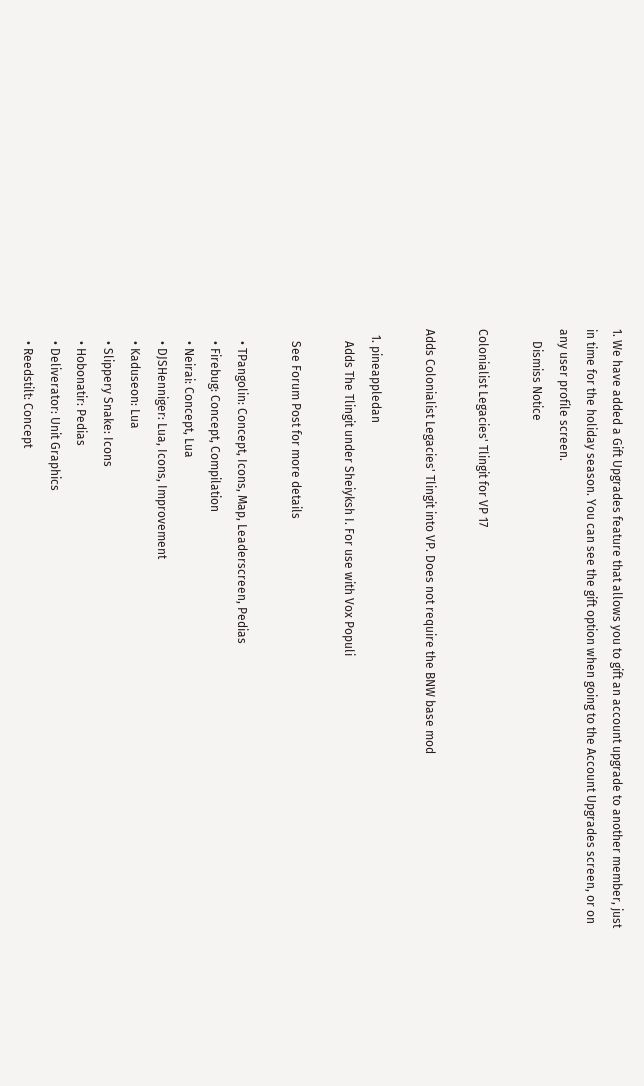1. We have added a Gift Upgrades feature that allows you to gift an account upgrade to another member, just in time for the holiday season. You can see the gift option when going to the Account Upgrades screen, or on any user profile screen.
    Dismiss Notice

Colonialist Legacies' Tlingit for VP 17

Adds Colonialist Legacies' Tlingit into VP. Does not require the BNW base mod

  1. pineappledan
    Adds The Tlingit under Sheiyksh I. For use with Vox Populi

    See Forum Post for more details

    • TPangolin: Concept, Icons, Map, Leaderscreen, Pedias
    • Firebug: Concept, Compilation
    • Neirai: Concept, Lua
    • DJSHenniger: Lua, Icons, Improvement
    • Kaduseon: Lua
    • Slippery Snake: Icons
    • Hobonatir: Pedias
    • Deliverator: Unit Graphics
    • Reedstilt: Concept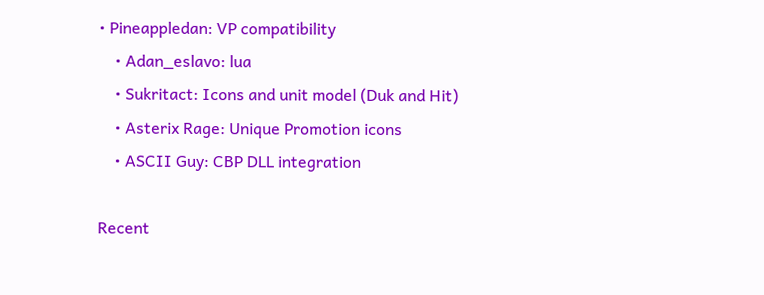• Pineappledan: VP compatibility
    • Adan_eslavo: lua
    • Sukritact: Icons and unit model (Duk and Hit)
    • Asterix Rage: Unique Promotion icons
    • ASCII Guy: CBP DLL integration

Recent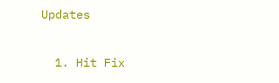Updates

  1. Hit Fix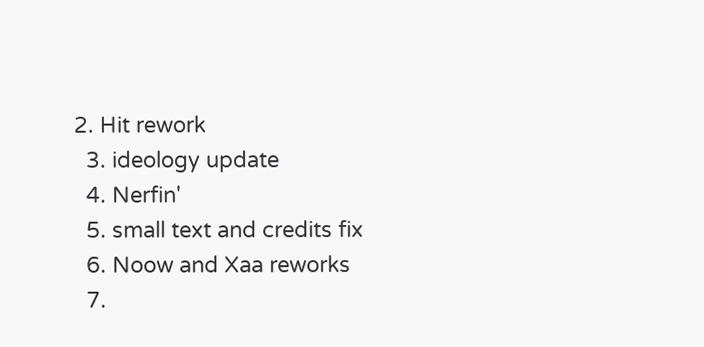2. Hit rework
  3. ideology update
  4. Nerfin'
  5. small text and credits fix
  6. Noow and Xaa reworks
  7.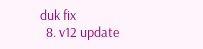duk fix
  8. v12 update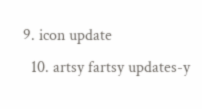9. icon update
  10. artsy fartsy updates-y